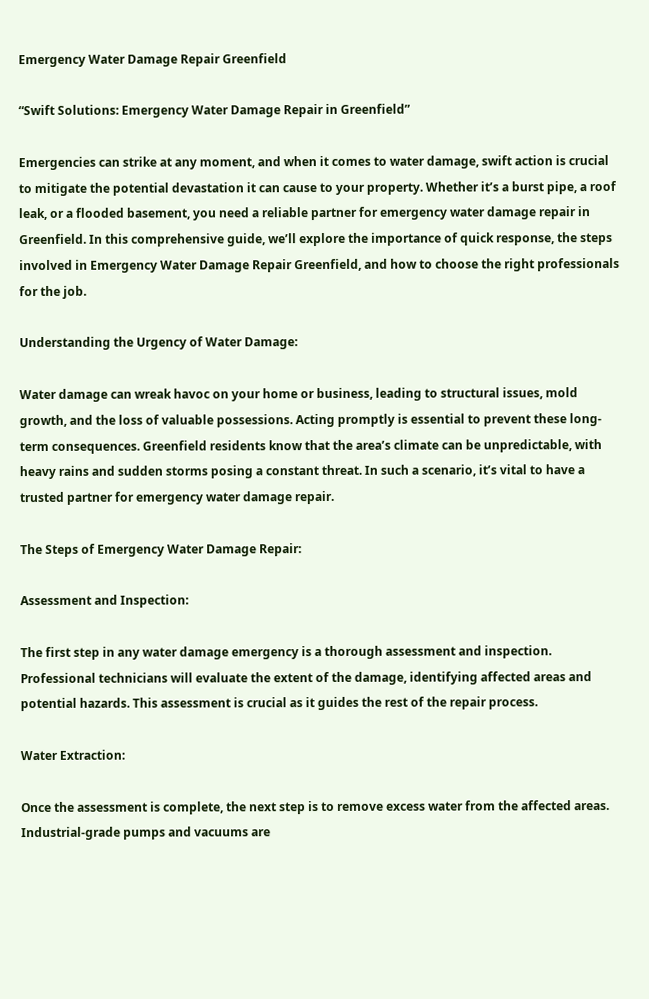Emergency Water Damage Repair Greenfield

“Swift Solutions: Emergency Water Damage Repair in Greenfield”

Emergencies can strike at any moment, and when it comes to water damage, swift action is crucial to mitigate the potential devastation it can cause to your property. Whether it’s a burst pipe, a roof leak, or a flooded basement, you need a reliable partner for emergency water damage repair in Greenfield. In this comprehensive guide, we’ll explore the importance of quick response, the steps involved in Emergency Water Damage Repair Greenfield, and how to choose the right professionals for the job.

Understanding the Urgency of Water Damage:

Water damage can wreak havoc on your home or business, leading to structural issues, mold growth, and the loss of valuable possessions. Acting promptly is essential to prevent these long-term consequences. Greenfield residents know that the area’s climate can be unpredictable, with heavy rains and sudden storms posing a constant threat. In such a scenario, it’s vital to have a trusted partner for emergency water damage repair.

The Steps of Emergency Water Damage Repair:

Assessment and Inspection:

The first step in any water damage emergency is a thorough assessment and inspection. Professional technicians will evaluate the extent of the damage, identifying affected areas and potential hazards. This assessment is crucial as it guides the rest of the repair process.

Water Extraction:

Once the assessment is complete, the next step is to remove excess water from the affected areas. Industrial-grade pumps and vacuums are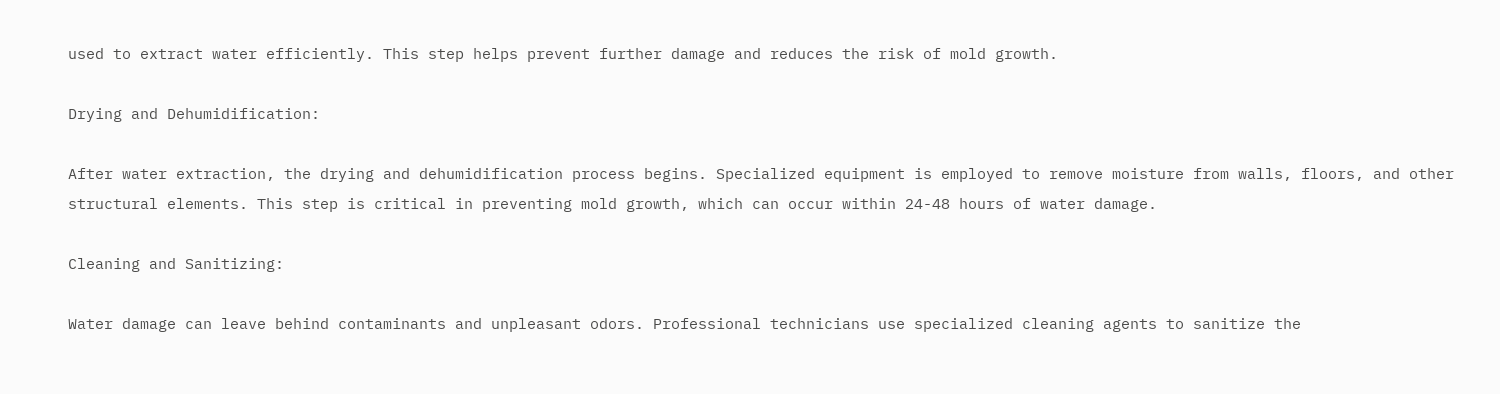used to extract water efficiently. This step helps prevent further damage and reduces the risk of mold growth.

Drying and Dehumidification:

After water extraction, the drying and dehumidification process begins. Specialized equipment is employed to remove moisture from walls, floors, and other structural elements. This step is critical in preventing mold growth, which can occur within 24-48 hours of water damage.

Cleaning and Sanitizing:

Water damage can leave behind contaminants and unpleasant odors. Professional technicians use specialized cleaning agents to sanitize the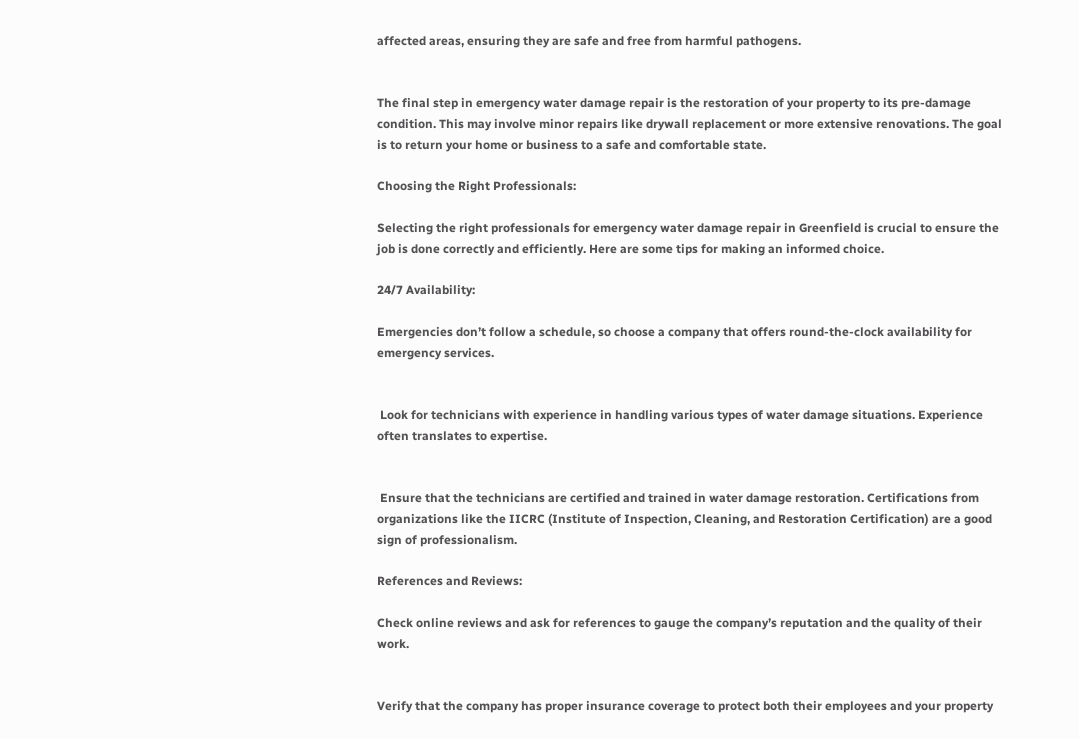affected areas, ensuring they are safe and free from harmful pathogens.


The final step in emergency water damage repair is the restoration of your property to its pre-damage condition. This may involve minor repairs like drywall replacement or more extensive renovations. The goal is to return your home or business to a safe and comfortable state.

Choosing the Right Professionals:

Selecting the right professionals for emergency water damage repair in Greenfield is crucial to ensure the job is done correctly and efficiently. Here are some tips for making an informed choice.

24/7 Availability:

Emergencies don’t follow a schedule, so choose a company that offers round-the-clock availability for emergency services.


 Look for technicians with experience in handling various types of water damage situations. Experience often translates to expertise.


 Ensure that the technicians are certified and trained in water damage restoration. Certifications from organizations like the IICRC (Institute of Inspection, Cleaning, and Restoration Certification) are a good sign of professionalism.

References and Reviews:

Check online reviews and ask for references to gauge the company’s reputation and the quality of their work.


Verify that the company has proper insurance coverage to protect both their employees and your property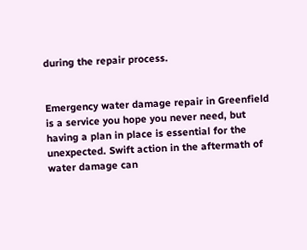during the repair process.


Emergency water damage repair in Greenfield is a service you hope you never need, but having a plan in place is essential for the unexpected. Swift action in the aftermath of water damage can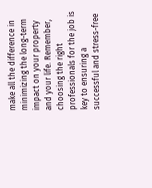make all the difference in minimizing the long-term impact on your property and your life. Remember, choosing the right professionals for the job is key to ensuring a successful and stress-free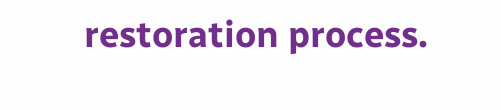restoration process.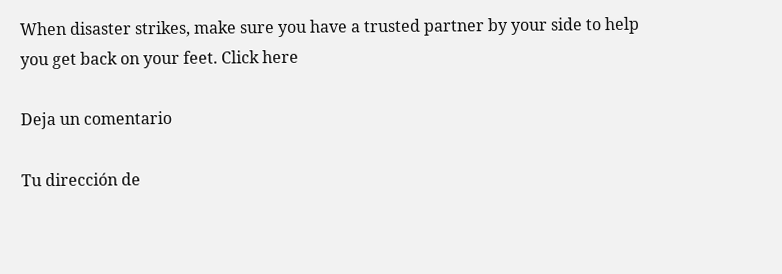When disaster strikes, make sure you have a trusted partner by your side to help you get back on your feet. Click here

Deja un comentario

Tu dirección de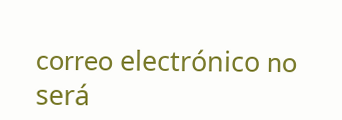correo electrónico no será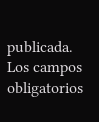publicada. Los campos obligatorios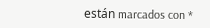están marcados con *